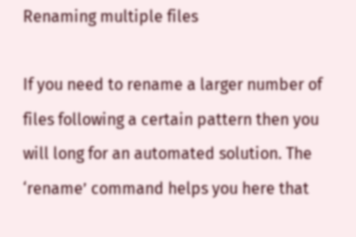Renaming multiple files

If you need to rename a larger number of files following a certain pattern then you will long for an automated solution. The ‘rename’ command helps you here that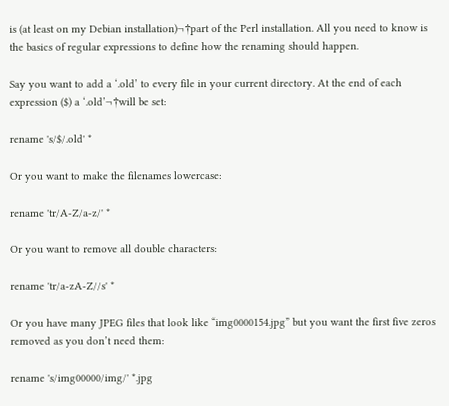is (at least on my Debian installation)¬†part of the Perl installation. All you need to know is the basics of regular expressions to define how the renaming should happen.

Say you want to add a ‘.old’ to every file in your current directory. At the end of each expression ($) a ‘.old’¬†will be set:

rename 's/$/.old' *

Or you want to make the filenames lowercase:

rename 'tr/A-Z/a-z/' *

Or you want to remove all double characters:

rename 'tr/a-zA-Z//s' *

Or you have many JPEG files that look like “img0000154.jpg” but you want the first five zeros removed as you don’t need them:

rename 's/img00000/img/' *.jpg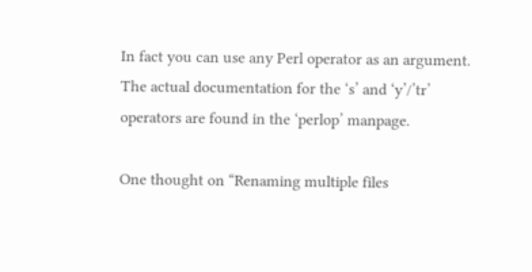In fact you can use any Perl operator as an argument. The actual documentation for the ‘s’ and ‘y’/’tr’ operators are found in the ‘perlop’ manpage.

One thought on “Renaming multiple files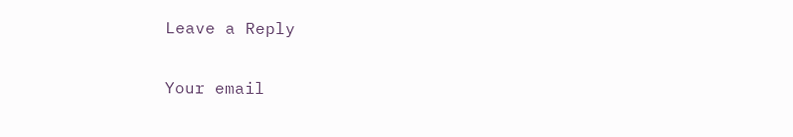Leave a Reply

Your email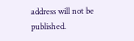address will not be published.